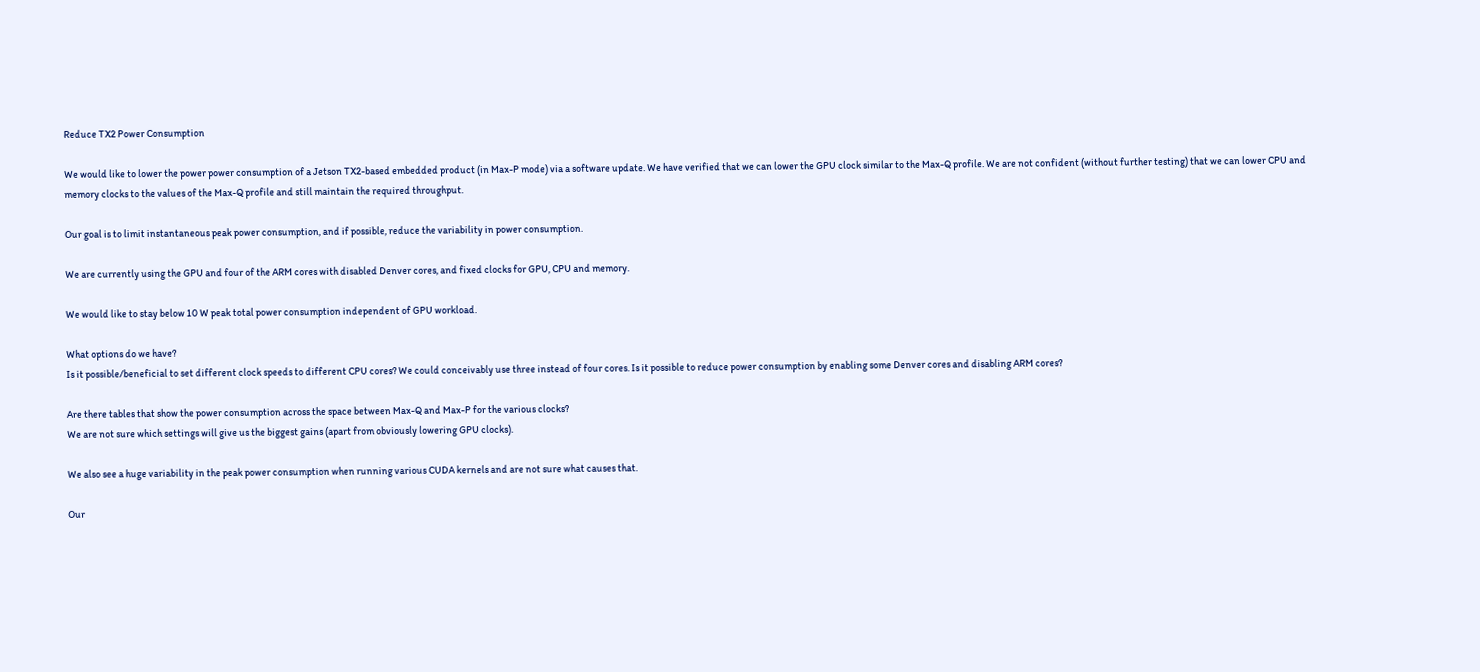Reduce TX2 Power Consumption

We would like to lower the power power consumption of a Jetson TX2-based embedded product (in Max-P mode) via a software update. We have verified that we can lower the GPU clock similar to the Max-Q profile. We are not confident (without further testing) that we can lower CPU and memory clocks to the values of the Max-Q profile and still maintain the required throughput.

Our goal is to limit instantaneous peak power consumption, and if possible, reduce the variability in power consumption.

We are currently using the GPU and four of the ARM cores with disabled Denver cores, and fixed clocks for GPU, CPU and memory.

We would like to stay below 10 W peak total power consumption independent of GPU workload.

What options do we have?
Is it possible/beneficial to set different clock speeds to different CPU cores? We could conceivably use three instead of four cores. Is it possible to reduce power consumption by enabling some Denver cores and disabling ARM cores?

Are there tables that show the power consumption across the space between Max-Q and Max-P for the various clocks?
We are not sure which settings will give us the biggest gains (apart from obviously lowering GPU clocks).

We also see a huge variability in the peak power consumption when running various CUDA kernels and are not sure what causes that.

Our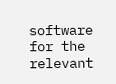software for the relevant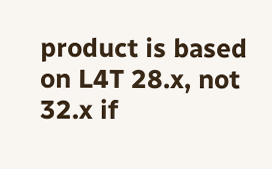product is based on L4T 28.x, not 32.x if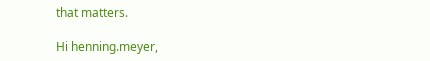that matters.

Hi henning.meyer,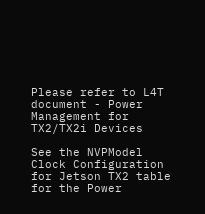Please refer to L4T document - Power Management for TX2/TX2i Devices

See the NVPModel Clock Configuration for Jetson TX2 table for the Power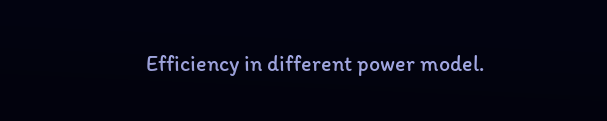Efficiency in different power model.